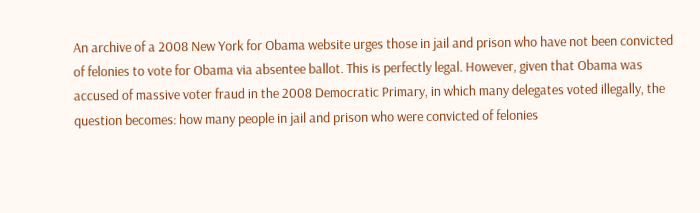An archive of a 2008 New York for Obama website urges those in jail and prison who have not been convicted of felonies to vote for Obama via absentee ballot. This is perfectly legal. However, given that Obama was accused of massive voter fraud in the 2008 Democratic Primary, in which many delegates voted illegally, the question becomes: how many people in jail and prison who were convicted of felonies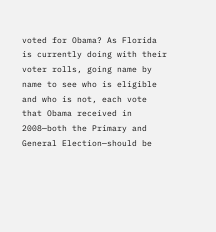voted for Obama? As Florida is currently doing with their voter rolls, going name by name to see who is eligible and who is not, each vote that Obama received in 2008—both the Primary and General Election—should be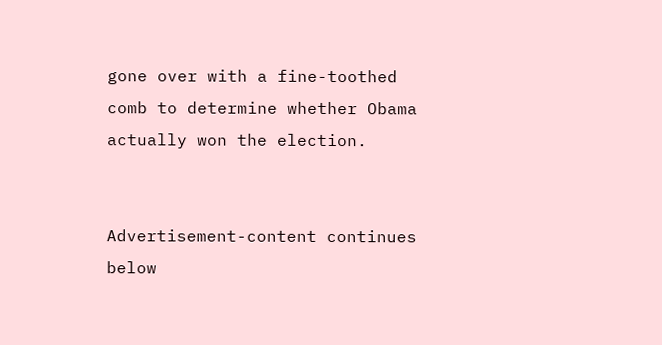gone over with a fine-toothed comb to determine whether Obama actually won the election.


Advertisement-content continues below